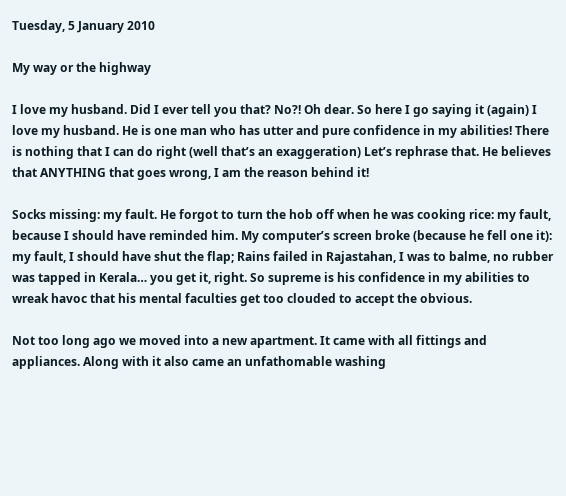Tuesday, 5 January 2010

My way or the highway

I love my husband. Did I ever tell you that? No?! Oh dear. So here I go saying it (again) I love my husband. He is one man who has utter and pure confidence in my abilities! There is nothing that I can do right (well that’s an exaggeration) Let’s rephrase that. He believes that ANYTHING that goes wrong, I am the reason behind it!

Socks missing: my fault. He forgot to turn the hob off when he was cooking rice: my fault, because I should have reminded him. My computer’s screen broke (because he fell one it): my fault, I should have shut the flap; Rains failed in Rajastahan, I was to balme, no rubber was tapped in Kerala… you get it, right. So supreme is his confidence in my abilities to wreak havoc that his mental faculties get too clouded to accept the obvious.

Not too long ago we moved into a new apartment. It came with all fittings and appliances. Along with it also came an unfathomable washing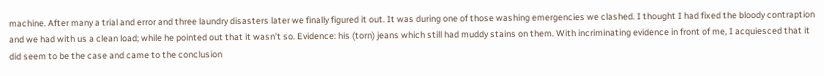machine. After many a trial and error and three laundry disasters later we finally figured it out. It was during one of those washing emergencies we clashed. I thought I had fixed the bloody contraption and we had with us a clean load; while he pointed out that it wasn’t so. Evidence: his (torn) jeans which still had muddy stains on them. With incriminating evidence in front of me, I acquiesced that it did seem to be the case and came to the conclusion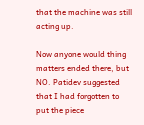that the machine was still acting up.

Now anyone would thing matters ended there, but NO. Patidev suggested that I had forgotten to put the piece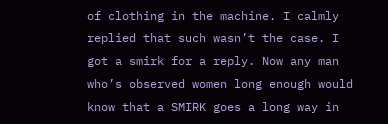of clothing in the machine. I calmly replied that such wasn’t the case. I got a smirk for a reply. Now any man who’s observed women long enough would know that a SMIRK goes a long way in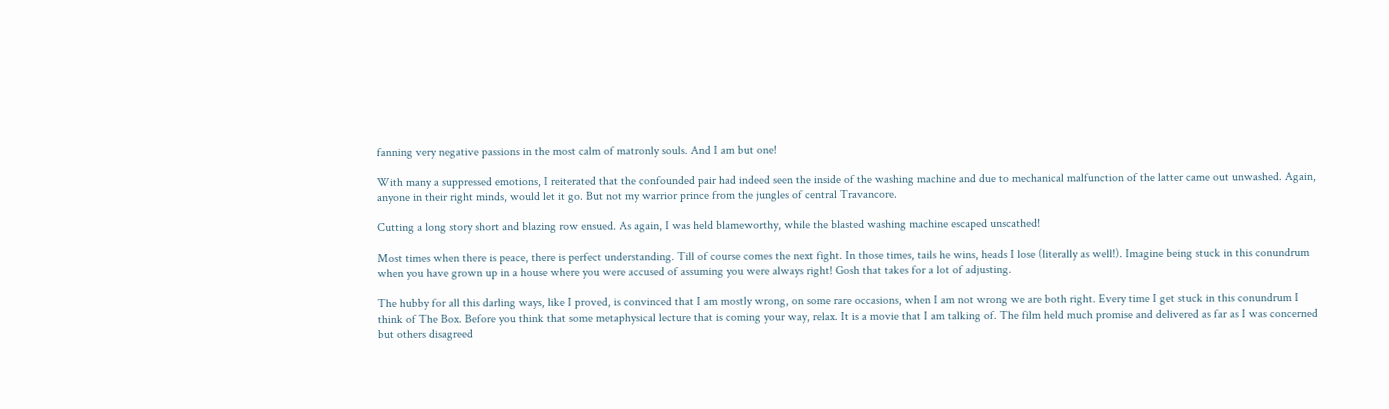fanning very negative passions in the most calm of matronly souls. And I am but one!

With many a suppressed emotions, I reiterated that the confounded pair had indeed seen the inside of the washing machine and due to mechanical malfunction of the latter came out unwashed. Again, anyone in their right minds, would let it go. But not my warrior prince from the jungles of central Travancore.

Cutting a long story short and blazing row ensued. As again, I was held blameworthy, while the blasted washing machine escaped unscathed!

Most times when there is peace, there is perfect understanding. Till of course comes the next fight. In those times, tails he wins, heads I lose (literally as well!). Imagine being stuck in this conundrum when you have grown up in a house where you were accused of assuming you were always right! Gosh that takes for a lot of adjusting.

The hubby for all this darling ways, like I proved, is convinced that I am mostly wrong, on some rare occasions, when I am not wrong we are both right. Every time I get stuck in this conundrum I think of The Box. Before you think that some metaphysical lecture that is coming your way, relax. It is a movie that I am talking of. The film held much promise and delivered as far as I was concerned but others disagreed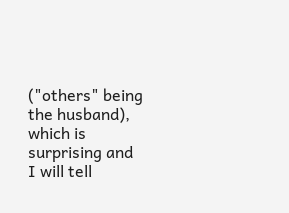("others" being the husband), which is surprising and I will tell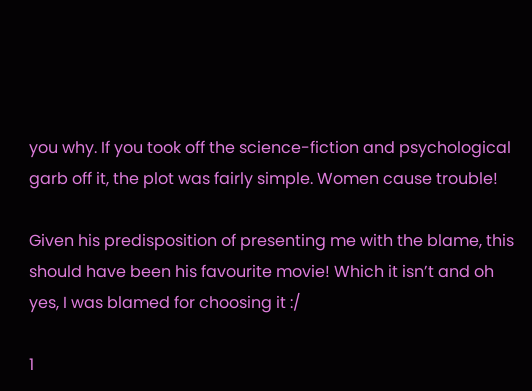you why. If you took off the science-fiction and psychological garb off it, the plot was fairly simple. Women cause trouble!

Given his predisposition of presenting me with the blame, this should have been his favourite movie! Which it isn’t and oh yes, I was blamed for choosing it :/

1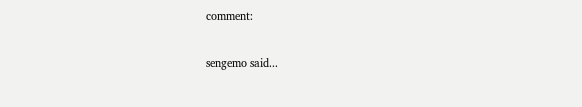comment:

sengemo said...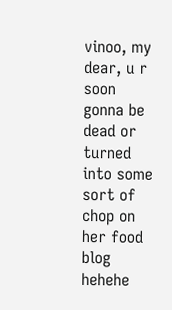vinoo, my dear, u r soon gonna be dead or turned into some sort of chop on her food blog hehehe